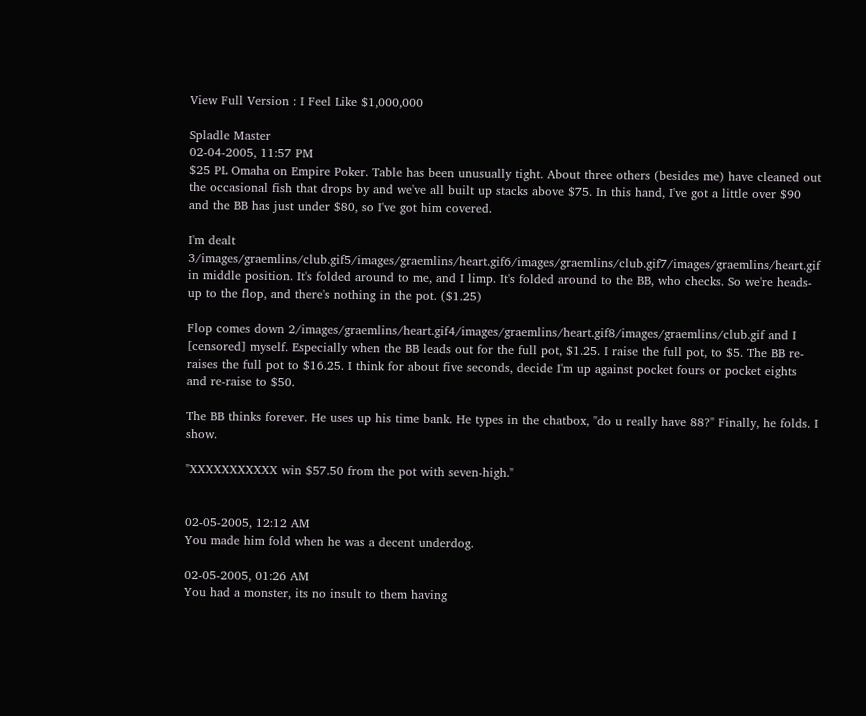View Full Version : I Feel Like $1,000,000

Spladle Master
02-04-2005, 11:57 PM
$25 PL Omaha on Empire Poker. Table has been unusually tight. About three others (besides me) have cleaned out the occasional fish that drops by and we've all built up stacks above $75. In this hand, I've got a little over $90 and the BB has just under $80, so I've got him covered.

I'm dealt 3/images/graemlins/club.gif5/images/graemlins/heart.gif6/images/graemlins/club.gif7/images/graemlins/heart.gif in middle position. It's folded around to me, and I limp. It's folded around to the BB, who checks. So we're heads-up to the flop, and there's nothing in the pot. ($1.25)

Flop comes down 2/images/graemlins/heart.gif4/images/graemlins/heart.gif8/images/graemlins/club.gif and I [censored] myself. Especially when the BB leads out for the full pot, $1.25. I raise the full pot, to $5. The BB re-raises the full pot to $16.25. I think for about five seconds, decide I'm up against pocket fours or pocket eights and re-raise to $50.

The BB thinks forever. He uses up his time bank. He types in the chatbox, "do u really have 88?" Finally, he folds. I show.

"XXXXXXXXXXX win $57.50 from the pot with seven-high."


02-05-2005, 12:12 AM
You made him fold when he was a decent underdog.

02-05-2005, 01:26 AM
You had a monster, its no insult to them having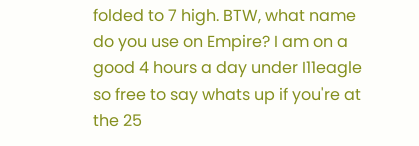folded to 7 high. BTW, what name do you use on Empire? I am on a good 4 hours a day under I11eagle so free to say whats up if you're at the 25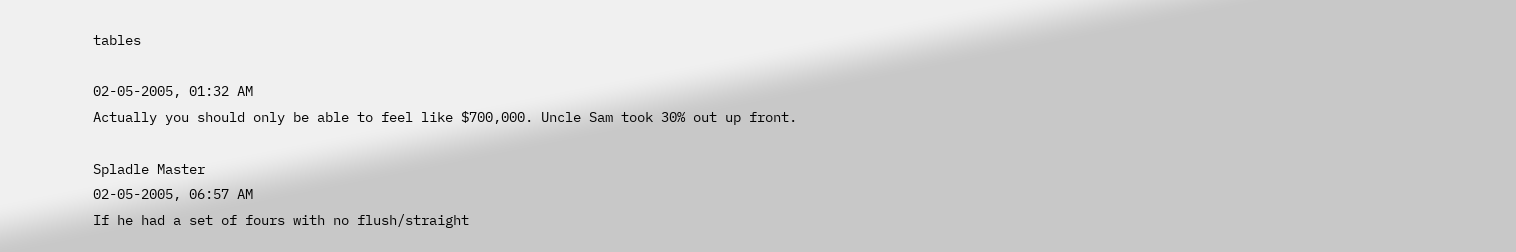tables

02-05-2005, 01:32 AM
Actually you should only be able to feel like $700,000. Uncle Sam took 30% out up front.

Spladle Master
02-05-2005, 06:57 AM
If he had a set of fours with no flush/straight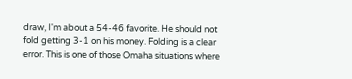draw, I'm about a 54-46 favorite. He should not fold getting 3-1 on his money. Folding is a clear error. This is one of those Omaha situations where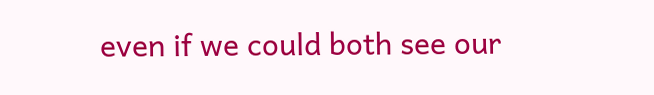even if we could both see our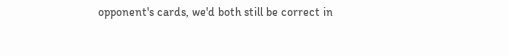opponent's cards, we'd both still be correct in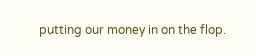putting our money in on the flop.